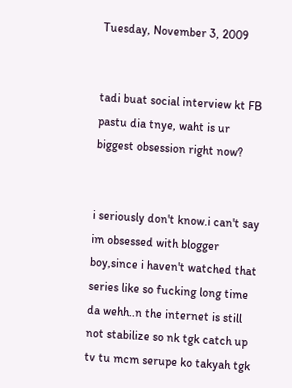Tuesday, November 3, 2009


tadi buat social interview kt FB pastu dia tnye, waht is ur biggest obsession right now?


i seriously don't know.i can't say im obsessed with blogger boy,since i haven't watched that series like so fucking long time da wehh..n the internet is still not stabilize so nk tgk catch up tv tu mcm serupe ko takyah tgk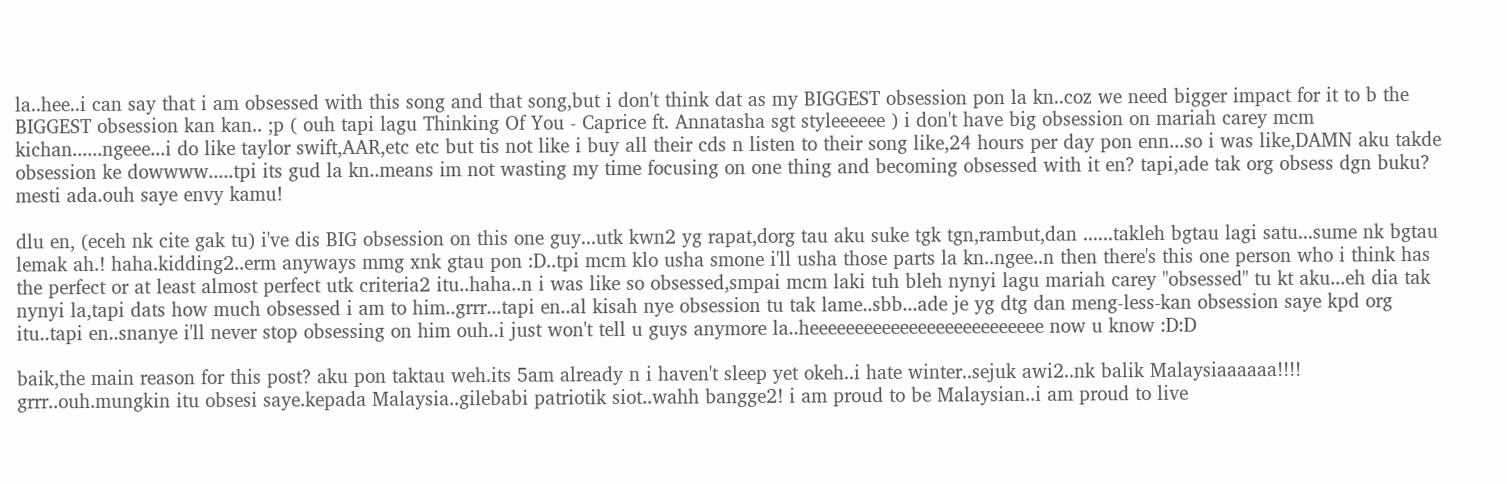la..hee..i can say that i am obsessed with this song and that song,but i don't think dat as my BIGGEST obsession pon la kn..coz we need bigger impact for it to b the BIGGEST obsession kan kan.. ;p ( ouh tapi lagu Thinking Of You - Caprice ft. Annatasha sgt styleeeeee ) i don't have big obsession on mariah carey mcm kichan......ngeee...i do like taylor swift,AAR,etc etc but tis not like i buy all their cds n listen to their song like,24 hours per day pon enn...so i was like,DAMN aku takde obsession ke dowwww.....tpi its gud la kn..means im not wasting my time focusing on one thing and becoming obsessed with it en? tapi,ade tak org obsess dgn buku? mesti ada.ouh saye envy kamu!

dlu en, (eceh nk cite gak tu) i've dis BIG obsession on this one guy...utk kwn2 yg rapat,dorg tau aku suke tgk tgn,rambut,dan ......takleh bgtau lagi satu...sume nk bgtau lemak ah.! haha.kidding2..erm anyways mmg xnk gtau pon :D..tpi mcm klo usha smone i'll usha those parts la kn..ngee..n then there's this one person who i think has the perfect or at least almost perfect utk criteria2 itu..haha..n i was like so obsessed,smpai mcm laki tuh bleh nynyi lagu mariah carey "obsessed" tu kt aku...eh dia tak nynyi la,tapi dats how much obsessed i am to him..grrr...tapi en..al kisah nye obsession tu tak lame..sbb...ade je yg dtg dan meng-less-kan obsession saye kpd org itu..tapi en..snanye i'll never stop obsessing on him ouh..i just won't tell u guys anymore la..heeeeeeeeeeeeeeeeeeeeeeeeee now u know :D:D

baik,the main reason for this post? aku pon taktau weh.its 5am already n i haven't sleep yet okeh..i hate winter..sejuk awi2..nk balik Malaysiaaaaaa!!!! grrr..ouh.mungkin itu obsesi saye.kepada Malaysia..gilebabi patriotik siot..wahh bangge2! i am proud to be Malaysian..i am proud to live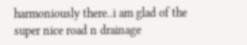harmoniously there..i am glad of the super nice road n drainage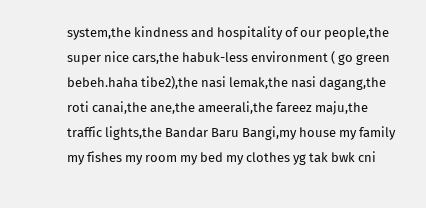system,the kindness and hospitality of our people,the super nice cars,the habuk-less environment ( go green bebeh.haha tibe2),the nasi lemak,the nasi dagang,the roti canai,the ane,the ameerali,the fareez maju,the traffic lights,the Bandar Baru Bangi,my house my family my fishes my room my bed my clothes yg tak bwk cni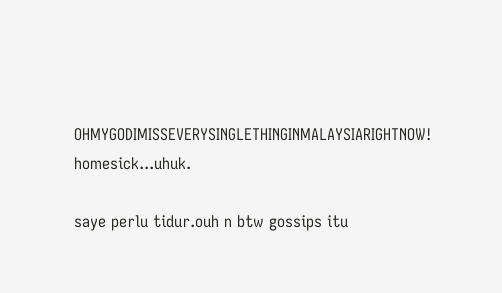OHMYGODIMISSEVERYSINGLETHINGINMALAYSIARIGHTNOW! homesick...uhuk.

saye perlu tidur.ouh n btw gossips itu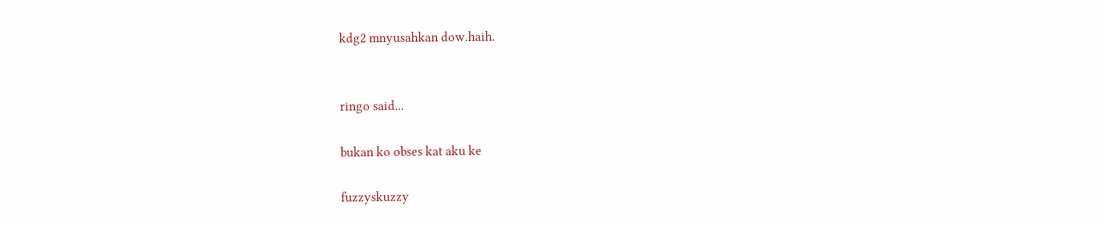kdg2 mnyusahkan dow.haih.


ringo said...

bukan ko obses kat aku ke

fuzzyskuzzy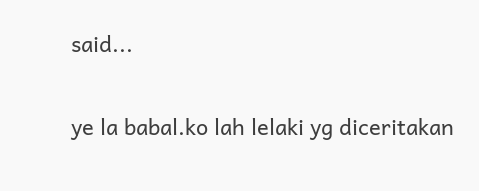said...

ye la babal.ko lah lelaki yg diceritakan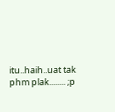itu..haih..uat tak phm plak........ ;p